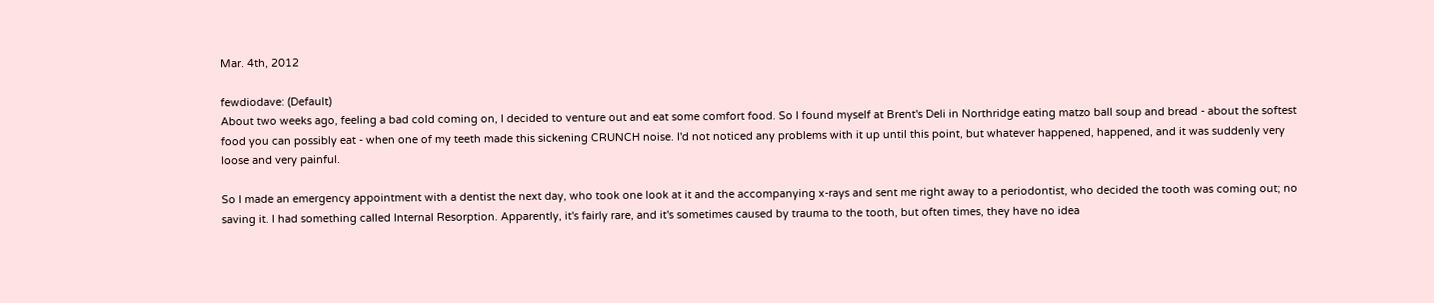Mar. 4th, 2012

fewdiodave: (Default)
About two weeks ago, feeling a bad cold coming on, I decided to venture out and eat some comfort food. So I found myself at Brent's Deli in Northridge eating matzo ball soup and bread - about the softest food you can possibly eat - when one of my teeth made this sickening CRUNCH noise. I'd not noticed any problems with it up until this point, but whatever happened, happened, and it was suddenly very loose and very painful.

So I made an emergency appointment with a dentist the next day, who took one look at it and the accompanying x-rays and sent me right away to a periodontist, who decided the tooth was coming out; no saving it. I had something called Internal Resorption. Apparently, it's fairly rare, and it's sometimes caused by trauma to the tooth, but often times, they have no idea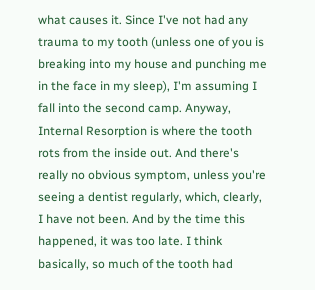what causes it. Since I've not had any trauma to my tooth (unless one of you is breaking into my house and punching me in the face in my sleep), I'm assuming I fall into the second camp. Anyway, Internal Resorption is where the tooth rots from the inside out. And there's really no obvious symptom, unless you're seeing a dentist regularly, which, clearly, I have not been. And by the time this happened, it was too late. I think basically, so much of the tooth had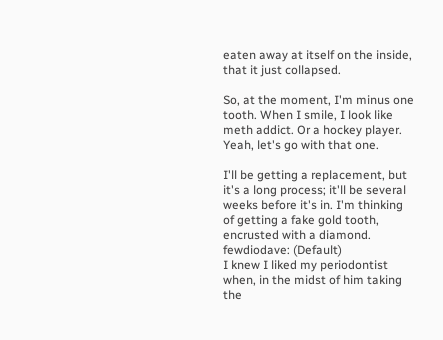eaten away at itself on the inside, that it just collapsed.

So, at the moment, I'm minus one tooth. When I smile, I look like meth addict. Or a hockey player. Yeah, let's go with that one.

I'll be getting a replacement, but it's a long process; it'll be several weeks before it's in. I'm thinking of getting a fake gold tooth, encrusted with a diamond.
fewdiodave: (Default)
I knew I liked my periodontist when, in the midst of him taking the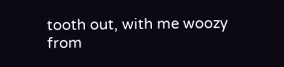tooth out, with me woozy from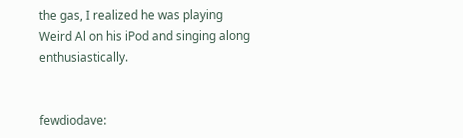the gas, I realized he was playing Weird Al on his iPod and singing along enthusiastically.


fewdiodave: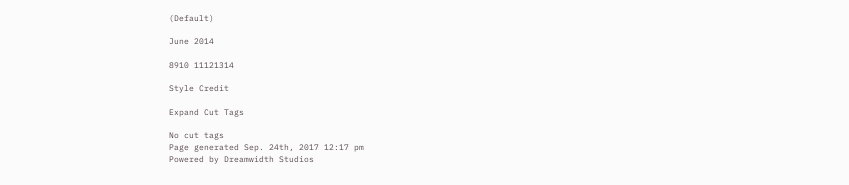(Default)

June 2014

8910 11121314

Style Credit

Expand Cut Tags

No cut tags
Page generated Sep. 24th, 2017 12:17 pm
Powered by Dreamwidth Studios